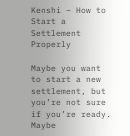Kenshi – How to Start a Settlement Properly

Maybe you want to start a new settlement, but you’re not sure if you’re ready. Maybe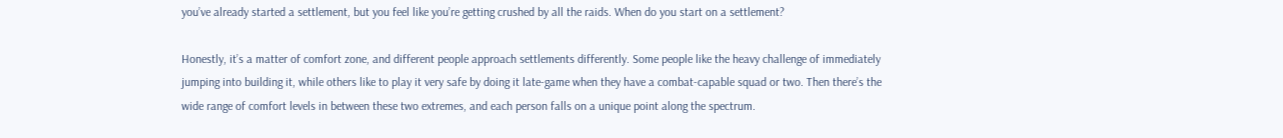you’ve already started a settlement, but you feel like you’re getting crushed by all the raids. When do you start on a settlement?

Honestly, it’s a matter of comfort zone, and different people approach settlements differently. Some people like the heavy challenge of immediately jumping into building it, while others like to play it very safe by doing it late-game when they have a combat-capable squad or two. Then there’s the wide range of comfort levels in between these two extremes, and each person falls on a unique point along the spectrum.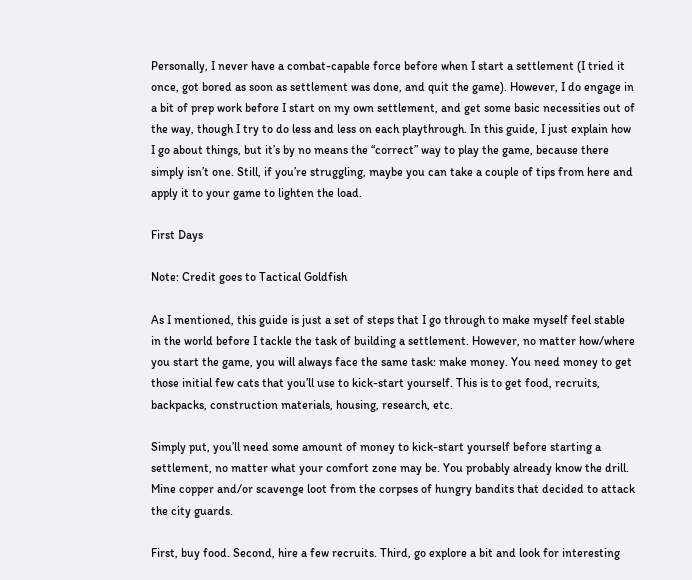Personally, I never have a combat-capable force before when I start a settlement (I tried it once, got bored as soon as settlement was done, and quit the game). However, I do engage in a bit of prep work before I start on my own settlement, and get some basic necessities out of the way, though I try to do less and less on each playthrough. In this guide, I just explain how I go about things, but it’s by no means the “correct” way to play the game, because there simply isn’t one. Still, if you’re struggling, maybe you can take a couple of tips from here and apply it to your game to lighten the load.

First Days

Note: Credit goes to Tactical Goldfish

As I mentioned, this guide is just a set of steps that I go through to make myself feel stable in the world before I tackle the task of building a settlement. However, no matter how/where you start the game, you will always face the same task: make money. You need money to get those initial few cats that you’ll use to kick-start yourself. This is to get food, recruits, backpacks, construction materials, housing, research, etc.

Simply put, you’ll need some amount of money to kick-start yourself before starting a settlement, no matter what your comfort zone may be. You probably already know the drill. Mine copper and/or scavenge loot from the corpses of hungry bandits that decided to attack the city guards.

First, buy food. Second, hire a few recruits. Third, go explore a bit and look for interesting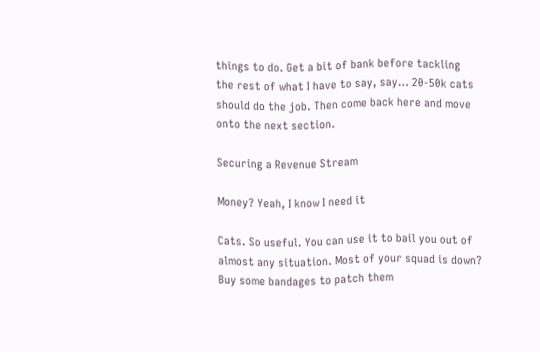things to do. Get a bit of bank before tackling the rest of what I have to say, say… 20-50k cats should do the job. Then come back here and move onto the next section.

Securing a Revenue Stream

Money? Yeah, I know I need it

Cats. So useful. You can use it to bail you out of almost any situation. Most of your squad is down? Buy some bandages to patch them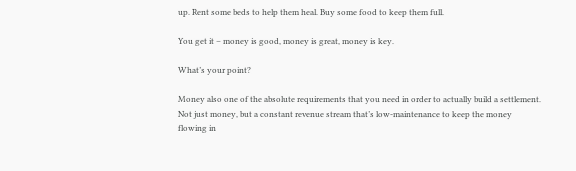up. Rent some beds to help them heal. Buy some food to keep them full.

You get it – money is good, money is great, money is key.

What’s your point?

Money also one of the absolute requirements that you need in order to actually build a settlement. Not just money, but a constant revenue stream that’s low-maintenance to keep the money flowing in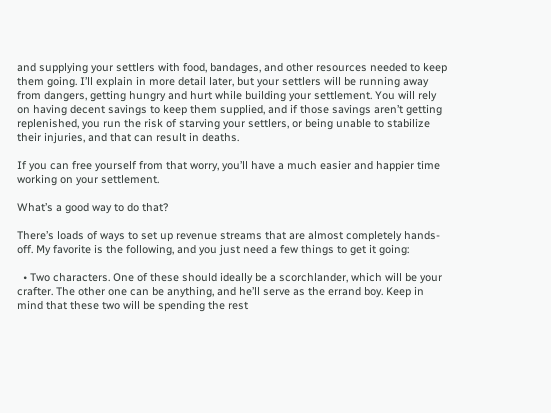and supplying your settlers with food, bandages, and other resources needed to keep them going. I’ll explain in more detail later, but your settlers will be running away from dangers, getting hungry and hurt while building your settlement. You will rely on having decent savings to keep them supplied, and if those savings aren’t getting replenished, you run the risk of starving your settlers, or being unable to stabilize their injuries, and that can result in deaths.

If you can free yourself from that worry, you’ll have a much easier and happier time working on your settlement.

What’s a good way to do that?

There’s loads of ways to set up revenue streams that are almost completely hands-off. My favorite is the following, and you just need a few things to get it going:

  • Two characters. One of these should ideally be a scorchlander, which will be your crafter. The other one can be anything, and he’ll serve as the errand boy. Keep in mind that these two will be spending the rest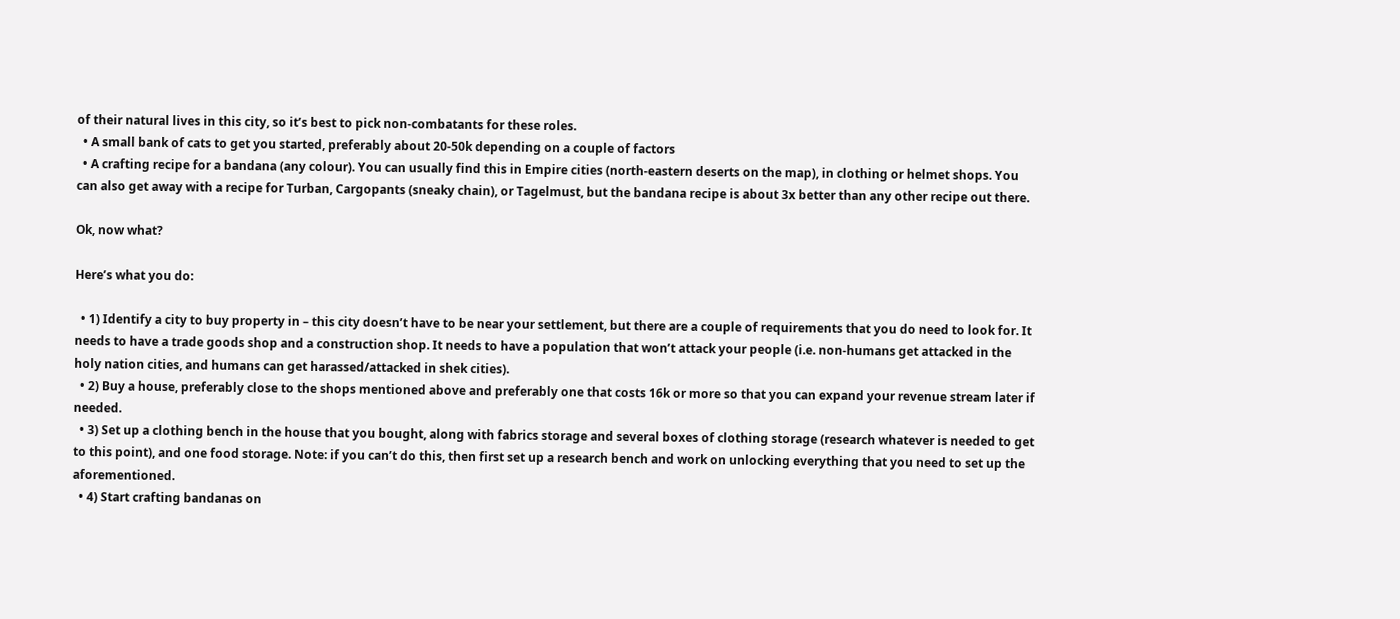of their natural lives in this city, so it’s best to pick non-combatants for these roles.
  • A small bank of cats to get you started, preferably about 20-50k depending on a couple of factors
  • A crafting recipe for a bandana (any colour). You can usually find this in Empire cities (north-eastern deserts on the map), in clothing or helmet shops. You can also get away with a recipe for Turban, Cargopants (sneaky chain), or Tagelmust, but the bandana recipe is about 3x better than any other recipe out there.

Ok, now what?

Here’s what you do:

  • 1) Identify a city to buy property in – this city doesn’t have to be near your settlement, but there are a couple of requirements that you do need to look for. It needs to have a trade goods shop and a construction shop. It needs to have a population that won’t attack your people (i.e. non-humans get attacked in the holy nation cities, and humans can get harassed/attacked in shek cities).
  • 2) Buy a house, preferably close to the shops mentioned above and preferably one that costs 16k or more so that you can expand your revenue stream later if needed.
  • 3) Set up a clothing bench in the house that you bought, along with fabrics storage and several boxes of clothing storage (research whatever is needed to get to this point), and one food storage. Note: if you can’t do this, then first set up a research bench and work on unlocking everything that you need to set up the aforementioned.
  • 4) Start crafting bandanas on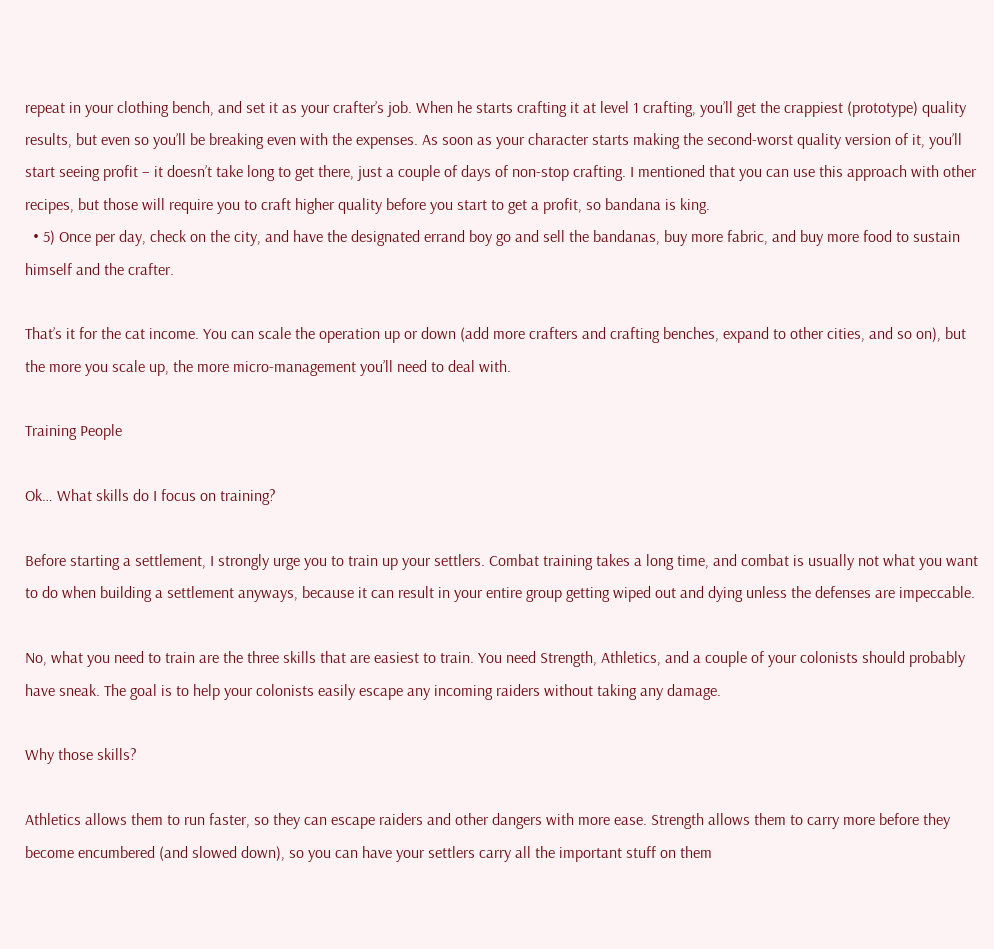repeat in your clothing bench, and set it as your crafter’s job. When he starts crafting it at level 1 crafting, you’ll get the crappiest (prototype) quality results, but even so you’ll be breaking even with the expenses. As soon as your character starts making the second-worst quality version of it, you’ll start seeing profit – it doesn’t take long to get there, just a couple of days of non-stop crafting. I mentioned that you can use this approach with other recipes, but those will require you to craft higher quality before you start to get a profit, so bandana is king.
  • 5) Once per day, check on the city, and have the designated errand boy go and sell the bandanas, buy more fabric, and buy more food to sustain himself and the crafter.

That’s it for the cat income. You can scale the operation up or down (add more crafters and crafting benches, expand to other cities, and so on), but the more you scale up, the more micro-management you’ll need to deal with.

Training People

Ok… What skills do I focus on training?

Before starting a settlement, I strongly urge you to train up your settlers. Combat training takes a long time, and combat is usually not what you want to do when building a settlement anyways, because it can result in your entire group getting wiped out and dying unless the defenses are impeccable.

No, what you need to train are the three skills that are easiest to train. You need Strength, Athletics, and a couple of your colonists should probably have sneak. The goal is to help your colonists easily escape any incoming raiders without taking any damage.

Why those skills?

Athletics allows them to run faster, so they can escape raiders and other dangers with more ease. Strength allows them to carry more before they become encumbered (and slowed down), so you can have your settlers carry all the important stuff on them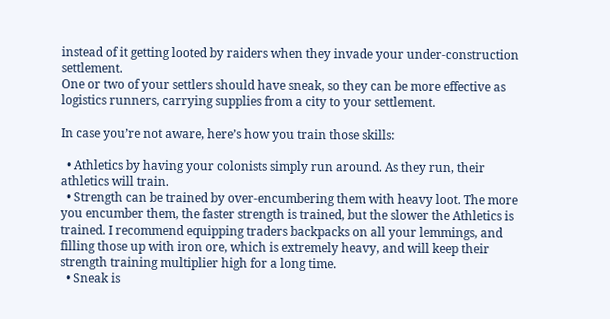instead of it getting looted by raiders when they invade your under-construction settlement.
One or two of your settlers should have sneak, so they can be more effective as logistics runners, carrying supplies from a city to your settlement.

In case you’re not aware, here’s how you train those skills:

  • Athletics by having your colonists simply run around. As they run, their athletics will train.
  • Strength can be trained by over-encumbering them with heavy loot. The more you encumber them, the faster strength is trained, but the slower the Athletics is trained. I recommend equipping traders backpacks on all your lemmings, and filling those up with iron ore, which is extremely heavy, and will keep their strength training multiplier high for a long time.
  • Sneak is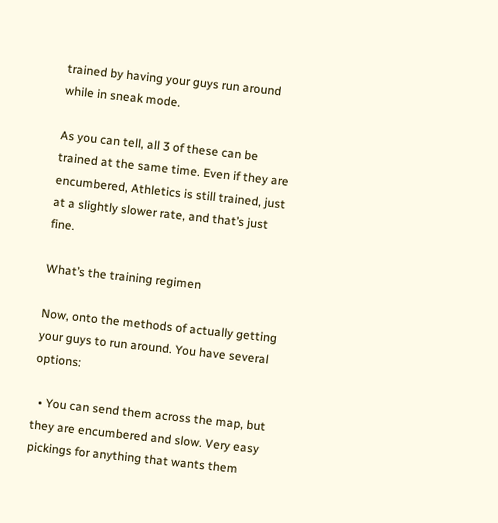trained by having your guys run around while in sneak mode.

As you can tell, all 3 of these can be trained at the same time. Even if they are encumbered, Athletics is still trained, just at a slightly slower rate, and that’s just fine.

What’s the training regimen

Now, onto the methods of actually getting your guys to run around. You have several options:

  • You can send them across the map, but they are encumbered and slow. Very easy pickings for anything that wants them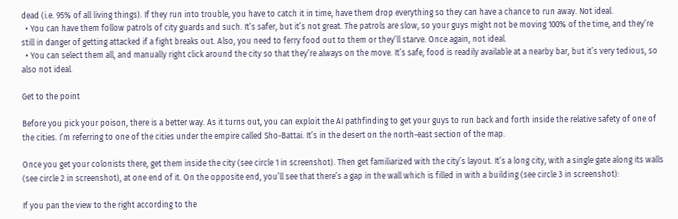dead (i.e. 95% of all living things). If they run into trouble, you have to catch it in time, have them drop everything so they can have a chance to run away. Not ideal.
  • You can have them follow patrols of city guards and such. It’s safer, but it’s not great. The patrols are slow, so your guys might not be moving 100% of the time, and they’re still in danger of getting attacked if a fight breaks out. Also, you need to ferry food out to them or they’ll starve. Once again, not ideal.
  • You can select them all, and manually right click around the city so that they’re always on the move. It’s safe, food is readily available at a nearby bar, but it’s very tedious, so also not ideal.

Get to the point

Before you pick your poison, there is a better way. As it turns out, you can exploit the AI pathfinding to get your guys to run back and forth inside the relative safety of one of the cities. I’m referring to one of the cities under the empire called Sho-Battai. It’s in the desert on the north-east section of the map.

Once you get your colonists there, get them inside the city (see circle 1 in screenshot). Then get familiarized with the city’s layout. It’s a long city, with a single gate along its walls (see circle 2 in screenshot), at one end of it. On the opposite end, you’ll see that there’s a gap in the wall which is filled in with a building (see circle 3 in screenshot):

If you pan the view to the right according to the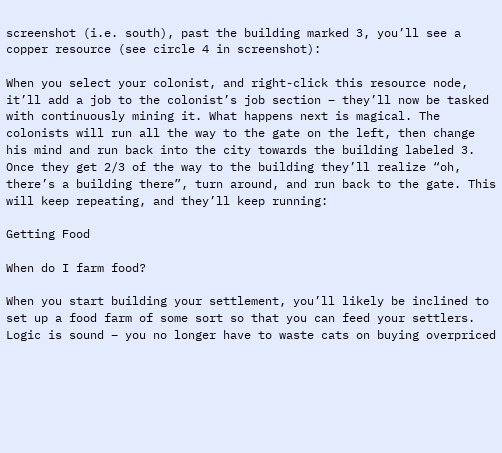screenshot (i.e. south), past the building marked 3, you’ll see a copper resource (see circle 4 in screenshot):

When you select your colonist, and right-click this resource node, it’ll add a job to the colonist’s job section – they’ll now be tasked with continuously mining it. What happens next is magical. The colonists will run all the way to the gate on the left, then change his mind and run back into the city towards the building labeled 3. Once they get 2/3 of the way to the building they’ll realize “oh, there’s a building there”, turn around, and run back to the gate. This will keep repeating, and they’ll keep running:

Getting Food

When do I farm food?

When you start building your settlement, you’ll likely be inclined to set up a food farm of some sort so that you can feed your settlers. Logic is sound – you no longer have to waste cats on buying overpriced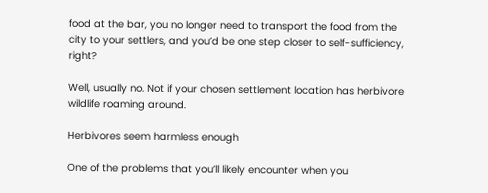food at the bar, you no longer need to transport the food from the city to your settlers, and you’d be one step closer to self-sufficiency, right?

Well, usually no. Not if your chosen settlement location has herbivore wildlife roaming around.

Herbivores seem harmless enough

One of the problems that you’ll likely encounter when you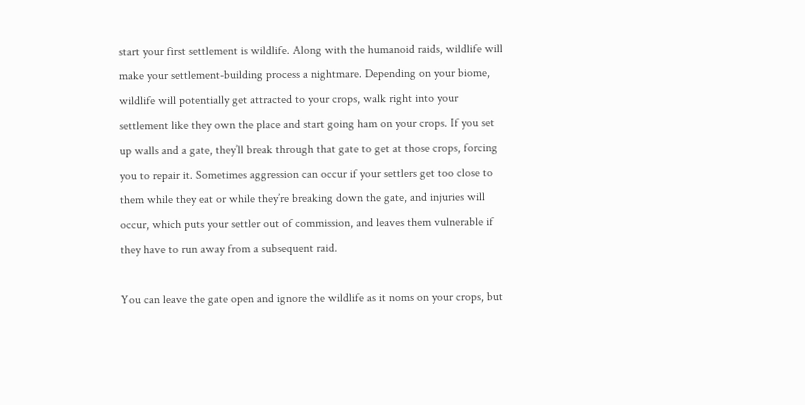start your first settlement is wildlife. Along with the humanoid raids, wildlife will make your settlement-building process a nightmare. Depending on your biome, wildlife will potentially get attracted to your crops, walk right into your settlement like they own the place and start going ham on your crops. If you set up walls and a gate, they’ll break through that gate to get at those crops, forcing you to repair it. Sometimes aggression can occur if your settlers get too close to them while they eat or while they’re breaking down the gate, and injuries will occur, which puts your settler out of commission, and leaves them vulnerable if they have to run away from a subsequent raid.

You can leave the gate open and ignore the wildlife as it noms on your crops, but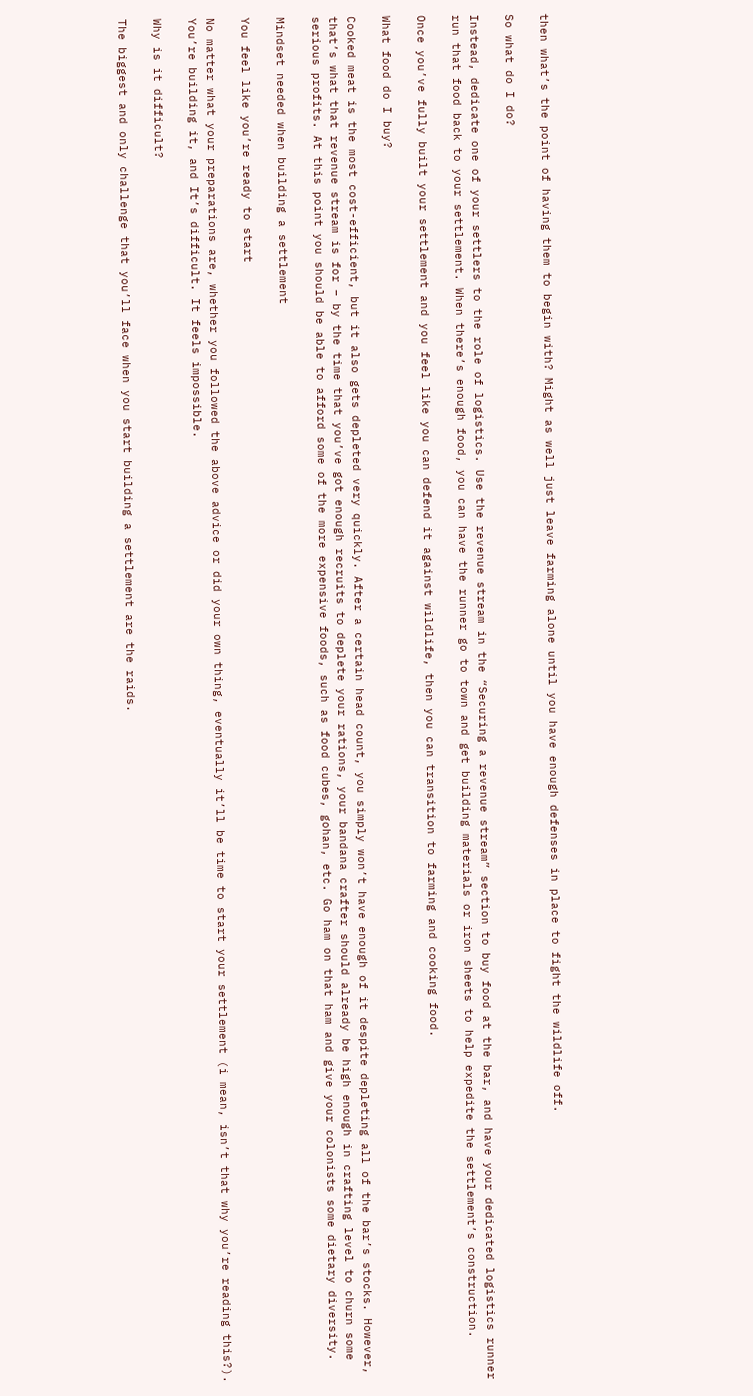then what’s the point of having them to begin with? Might as well just leave farming alone until you have enough defenses in place to fight the wildlife off.

So what do I do?

Instead, dedicate one of your settlers to the role of logistics. Use the revenue stream in the “Securing a revenue stream” section to buy food at the bar, and have your dedicated logistics runner run that food back to your settlement. When there’s enough food, you can have the runner go to town and get building materials or iron sheets to help expedite the settlement’s construction.

Once you’ve fully built your settlement and you feel like you can defend it against wildlife, then you can transition to farming and cooking food.

What food do I buy?

Cooked meat is the most cost-efficient, but it also gets depleted very quickly. After a certain head count, you simply won’t have enough of it despite depleting all of the bar’s stocks. However, that’s what that revenue stream is for – by the time that you’ve got enough recruits to deplete your rations, your bandana crafter should already be high enough in crafting level to churn some serious profits. At this point you should be able to afford some of the more expensive foods, such as food cubes, gohan, etc. Go ham on that ham and give your colonists some dietary diversity.

Mindset needed when building a settlement

You feel like you’re ready to start

No matter what your preparations are, whether you followed the above advice or did your own thing, eventually it’ll be time to start your settlement (i mean, isn’t that why you’re reading this?). You’re building it, and It’s difficult. It feels impossible.

Why is it difficult?

The biggest and only challenge that you’ll face when you start building a settlement are the raids.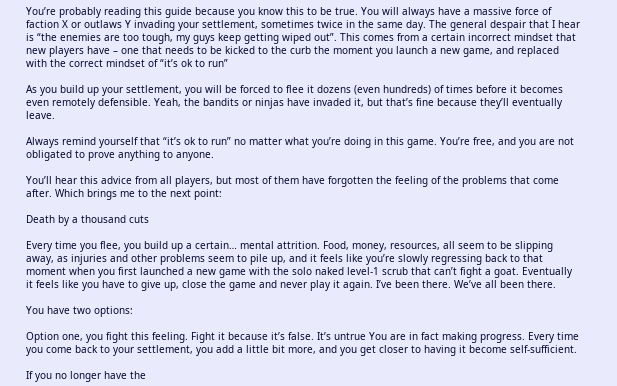You’re probably reading this guide because you know this to be true. You will always have a massive force of faction X or outlaws Y invading your settlement, sometimes twice in the same day. The general despair that I hear is “the enemies are too tough, my guys keep getting wiped out”. This comes from a certain incorrect mindset that new players have – one that needs to be kicked to the curb the moment you launch a new game, and replaced with the correct mindset of “it’s ok to run”

As you build up your settlement, you will be forced to flee it dozens (even hundreds) of times before it becomes even remotely defensible. Yeah, the bandits or ninjas have invaded it, but that’s fine because they’ll eventually leave.

Always remind yourself that “it’s ok to run” no matter what you’re doing in this game. You’re free, and you are not obligated to prove anything to anyone.

You’ll hear this advice from all players, but most of them have forgotten the feeling of the problems that come after. Which brings me to the next point:

Death by a thousand cuts

Every time you flee, you build up a certain… mental attrition. Food, money, resources, all seem to be slipping away, as injuries and other problems seem to pile up, and it feels like you’re slowly regressing back to that moment when you first launched a new game with the solo naked level-1 scrub that can’t fight a goat. Eventually it feels like you have to give up, close the game and never play it again. I’ve been there. We’ve all been there.

You have two options:

Option one, you fight this feeling. Fight it because it’s false. It’s untrue You are in fact making progress. Every time you come back to your settlement, you add a little bit more, and you get closer to having it become self-sufficient.

If you no longer have the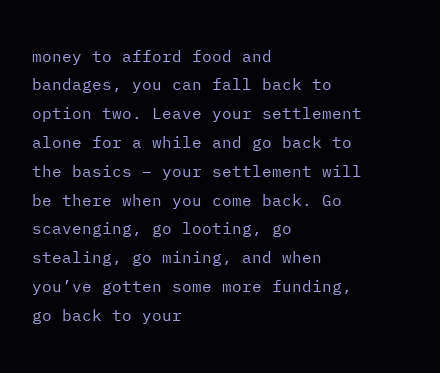money to afford food and bandages, you can fall back to option two. Leave your settlement alone for a while and go back to the basics – your settlement will be there when you come back. Go scavenging, go looting, go stealing, go mining, and when you’ve gotten some more funding, go back to your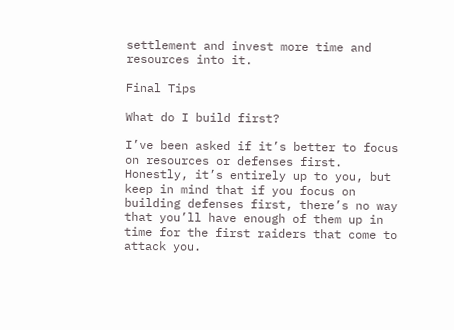settlement and invest more time and resources into it.

Final Tips

What do I build first?

I’ve been asked if it’s better to focus on resources or defenses first. Honestly, it’s entirely up to you, but keep in mind that if you focus on building defenses first, there’s no way that you’ll have enough of them up in time for the first raiders that come to attack you.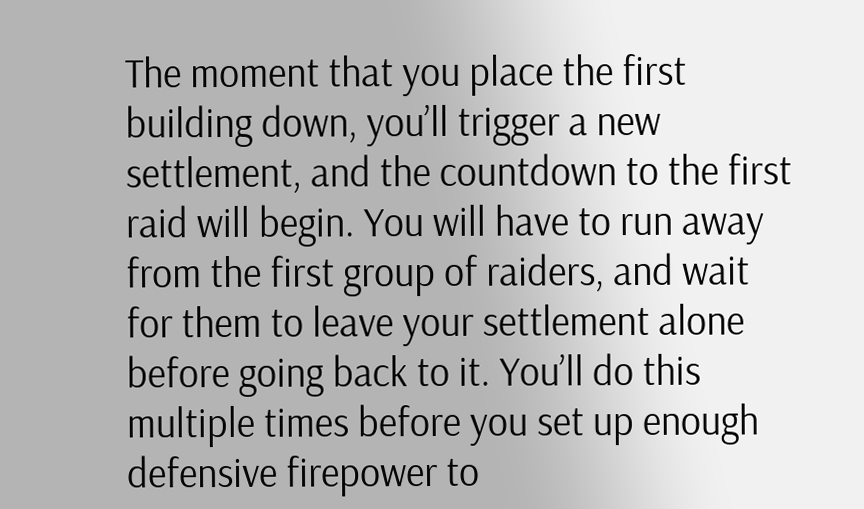The moment that you place the first building down, you’ll trigger a new settlement, and the countdown to the first raid will begin. You will have to run away from the first group of raiders, and wait for them to leave your settlement alone before going back to it. You’ll do this multiple times before you set up enough defensive firepower to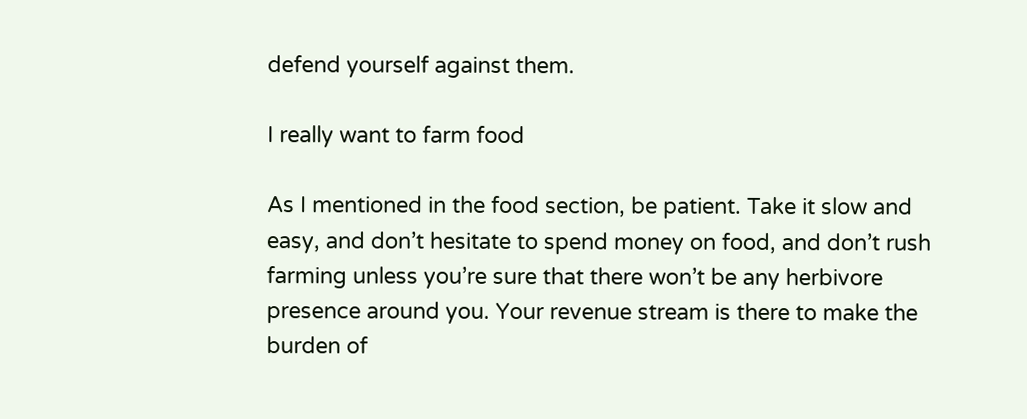defend yourself against them.

I really want to farm food

As I mentioned in the food section, be patient. Take it slow and easy, and don’t hesitate to spend money on food, and don’t rush farming unless you’re sure that there won’t be any herbivore presence around you. Your revenue stream is there to make the burden of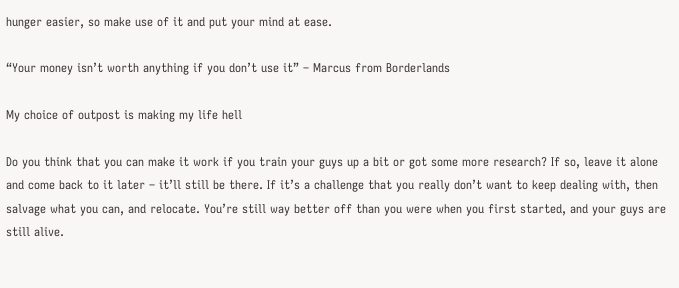hunger easier, so make use of it and put your mind at ease.

“Your money isn’t worth anything if you don’t use it” – Marcus from Borderlands

My choice of outpost is making my life hell

Do you think that you can make it work if you train your guys up a bit or got some more research? If so, leave it alone and come back to it later – it’ll still be there. If it’s a challenge that you really don’t want to keep dealing with, then salvage what you can, and relocate. You’re still way better off than you were when you first started, and your guys are still alive.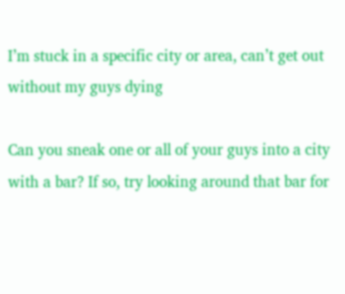I’m stuck in a specific city or area, can’t get out without my guys dying

Can you sneak one or all of your guys into a city with a bar? If so, try looking around that bar for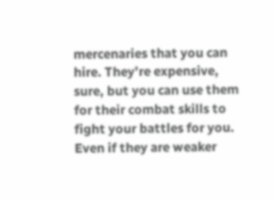mercenaries that you can hire. They’re expensive, sure, but you can use them for their combat skills to fight your battles for you. Even if they are weaker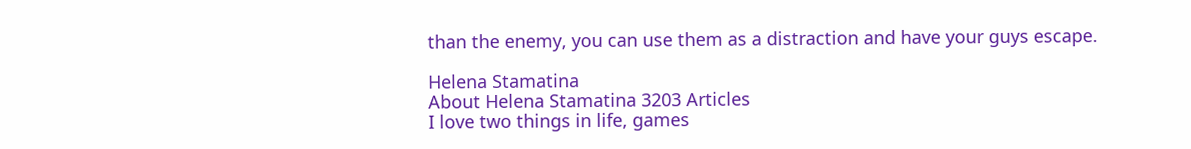than the enemy, you can use them as a distraction and have your guys escape.

Helena Stamatina
About Helena Stamatina 3203 Articles
I love two things in life, games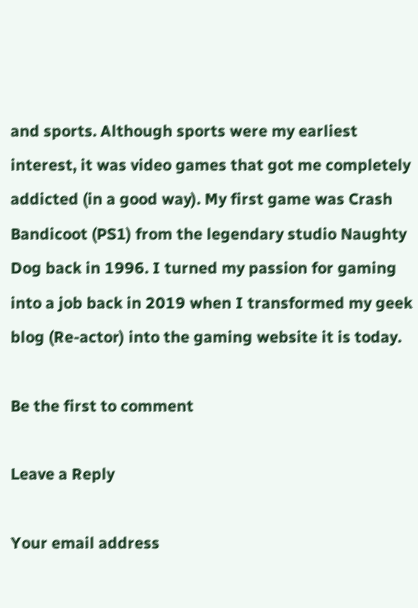and sports. Although sports were my earliest interest, it was video games that got me completely addicted (in a good way). My first game was Crash Bandicoot (PS1) from the legendary studio Naughty Dog back in 1996. I turned my passion for gaming into a job back in 2019 when I transformed my geek blog (Re-actor) into the gaming website it is today.

Be the first to comment

Leave a Reply

Your email address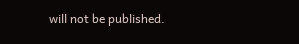will not be published.